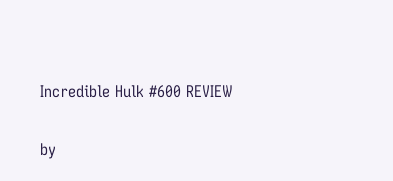Incredible Hulk #600 REVIEW

by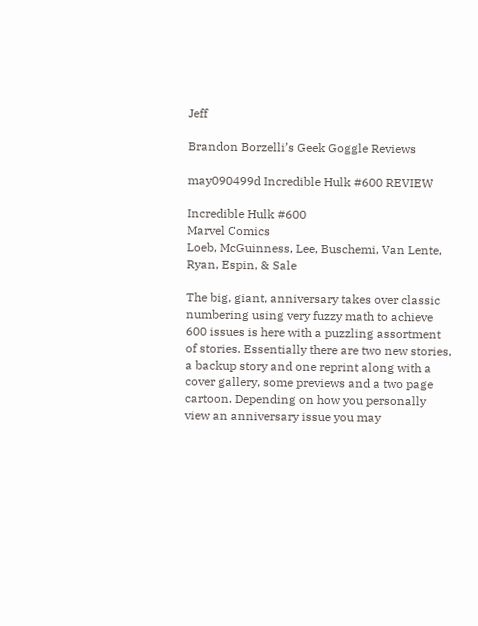Jeff

Brandon Borzelli’s Geek Goggle Reviews

may090499d Incredible Hulk #600 REVIEW

Incredible Hulk #600
Marvel Comics
Loeb, McGuinness, Lee, Buschemi, Van Lente, Ryan, Espin, & Sale

The big, giant, anniversary takes over classic numbering using very fuzzy math to achieve 600 issues is here with a puzzling assortment of stories. Essentially there are two new stories, a backup story and one reprint along with a cover gallery, some previews and a two page cartoon. Depending on how you personally view an anniversary issue you may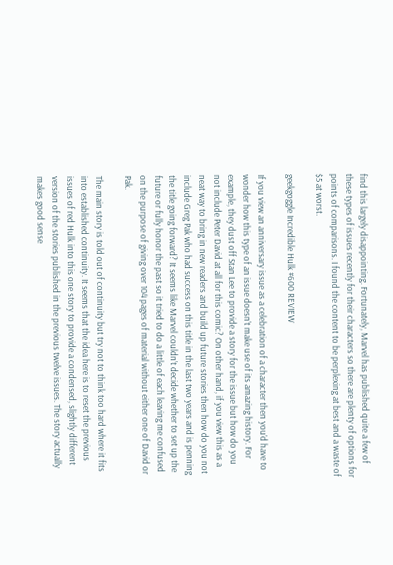find this largely disappointing. Fortunately, Marvel has published quite a few of these types of issues recently for their characters so there are plenty of options for points of comparisons. I found the content to be perplexing at best and a waste of $5 at worst.

geekgoggle Incredible Hulk #600 REVIEW

If you view an anniversary issue as a celebration of a character then you’d have to wonder how this type of an issue doesn’t make use of its amazing history. For example, they dust off Stan Lee to provide a story for the issue but how do you not include Peter David at all for this comic? On other hand, if you view this as a neat way to bring in new readers and build up future stories then how do you not include Greg Pak who had success on this title in the last two years and is penning the title going forward? It seems like Marvel couldn’t decide whether to set up the future or fully honor the past so it tried to do a little of each leaving me confused on the purpose of giving over 104 pages of material without either one of David or Pak.

The main story is told out of continuity but try not to think too hard where it fits into established continuity. It seems that the idea here is to reset the previous issues of red Hulk into this one story to provide a condensed, slightly different version of the stories published in the previous twelve issues. The story actually makes good sense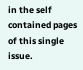in the self contained pages of this single issue.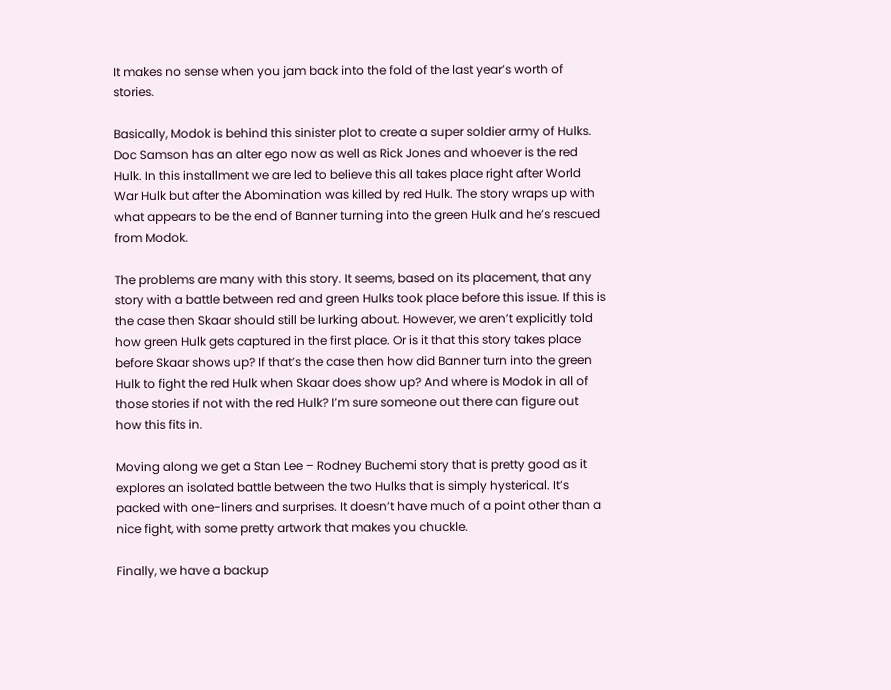It makes no sense when you jam back into the fold of the last year’s worth of stories.

Basically, Modok is behind this sinister plot to create a super soldier army of Hulks. Doc Samson has an alter ego now as well as Rick Jones and whoever is the red Hulk. In this installment we are led to believe this all takes place right after World War Hulk but after the Abomination was killed by red Hulk. The story wraps up with what appears to be the end of Banner turning into the green Hulk and he’s rescued from Modok.

The problems are many with this story. It seems, based on its placement, that any story with a battle between red and green Hulks took place before this issue. If this is the case then Skaar should still be lurking about. However, we aren’t explicitly told how green Hulk gets captured in the first place. Or is it that this story takes place before Skaar shows up? If that’s the case then how did Banner turn into the green Hulk to fight the red Hulk when Skaar does show up? And where is Modok in all of those stories if not with the red Hulk? I’m sure someone out there can figure out how this fits in.

Moving along we get a Stan Lee – Rodney Buchemi story that is pretty good as it explores an isolated battle between the two Hulks that is simply hysterical. It’s packed with one-liners and surprises. It doesn’t have much of a point other than a nice fight, with some pretty artwork that makes you chuckle.

Finally, we have a backup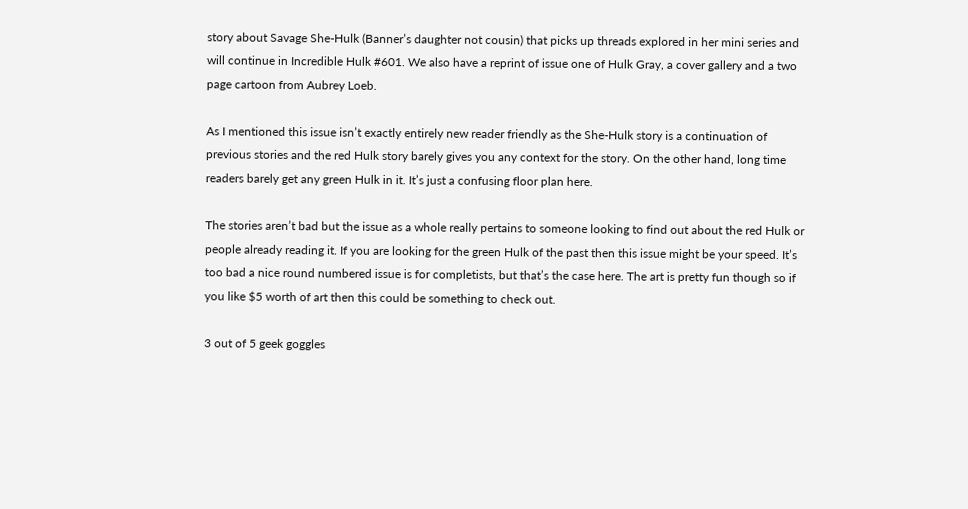story about Savage She-Hulk (Banner’s daughter not cousin) that picks up threads explored in her mini series and will continue in Incredible Hulk #601. We also have a reprint of issue one of Hulk Gray, a cover gallery and a two page cartoon from Aubrey Loeb.

As I mentioned this issue isn’t exactly entirely new reader friendly as the She-Hulk story is a continuation of previous stories and the red Hulk story barely gives you any context for the story. On the other hand, long time readers barely get any green Hulk in it. It’s just a confusing floor plan here.

The stories aren’t bad but the issue as a whole really pertains to someone looking to find out about the red Hulk or people already reading it. If you are looking for the green Hulk of the past then this issue might be your speed. It’s too bad a nice round numbered issue is for completists, but that’s the case here. The art is pretty fun though so if you like $5 worth of art then this could be something to check out.

3 out of 5 geek goggles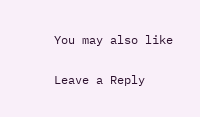You may also like

Leave a Reply